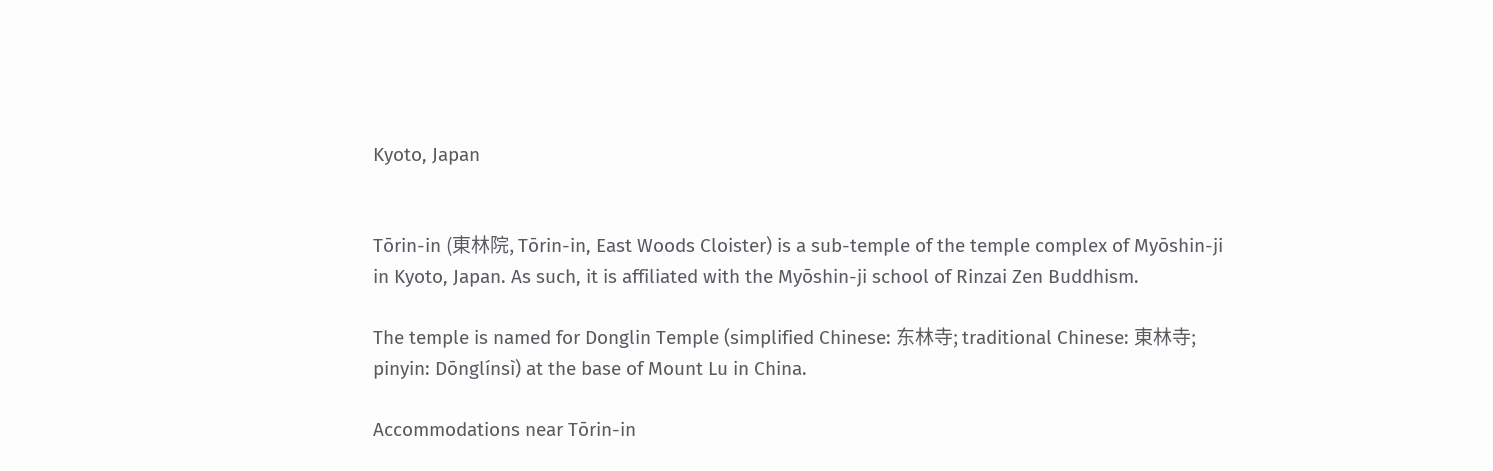Kyoto, Japan


Tōrin-in (東林院, Tōrin-in, East Woods Cloister) is a sub-temple of the temple complex of Myōshin-ji in Kyoto, Japan. As such, it is affiliated with the Myōshin-ji school of Rinzai Zen Buddhism.

The temple is named for Donglin Temple (simplified Chinese: 东林寺; traditional Chinese: 東林寺; pinyin: Dōnglínsì) at the base of Mount Lu in China.

Accommodations near Tōrin-in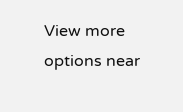View more options near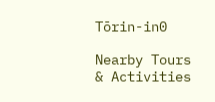Tōrin-in0

Nearby Tours & Activities